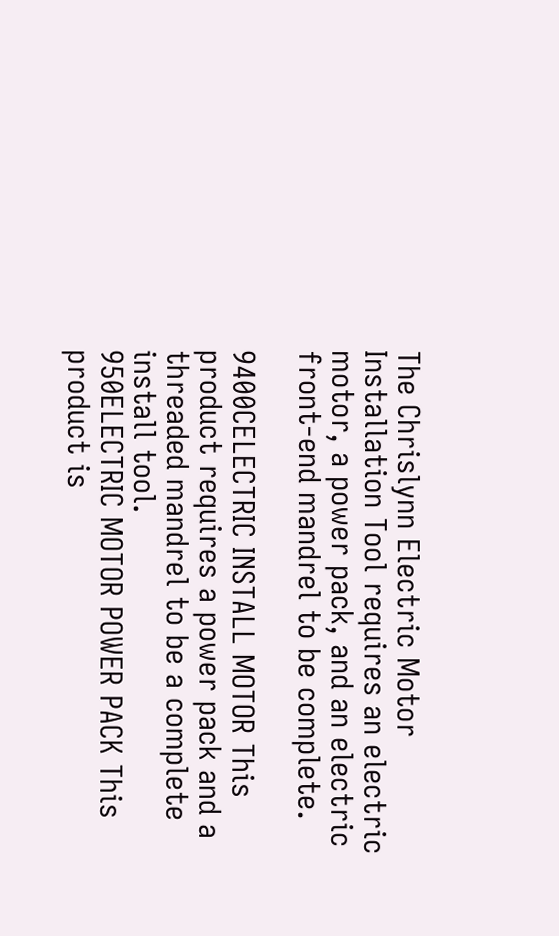The Chrislynn Electric Motor Installation Tool requires an electric motor, a power pack, and an electric front-end mandrel to be complete.

9400CELECTRIC INSTALL MOTOR This product requires a power pack and a threaded mandrel to be a complete install tool.
950ELECTRIC MOTOR POWER PACK This product is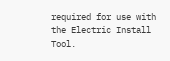required for use with the Electric Install Tool.